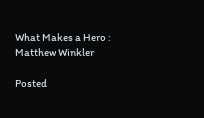What Makes a Hero : Matthew Winkler

Posted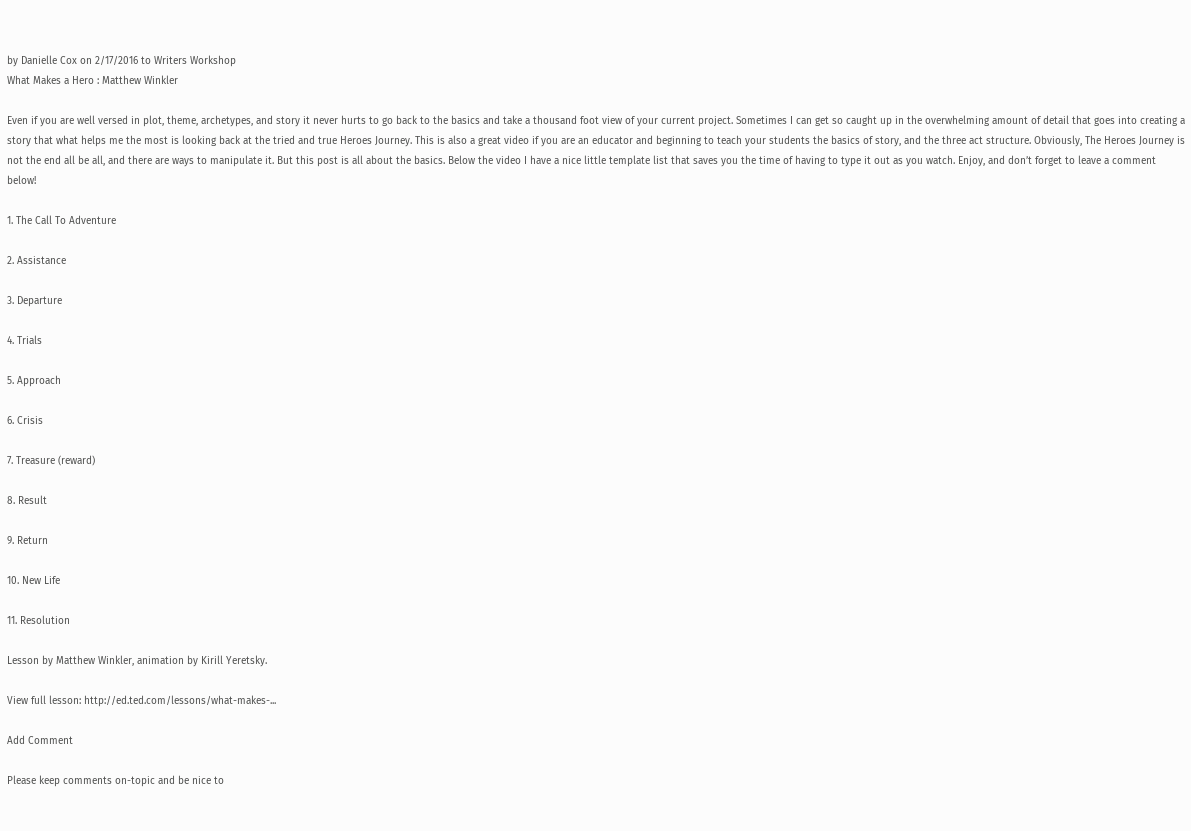by Danielle Cox on 2/17/2016 to Writers Workshop
What Makes a Hero : Matthew Winkler

Even if you are well versed in plot, theme, archetypes, and story it never hurts to go back to the basics and take a thousand foot view of your current project. Sometimes I can get so caught up in the overwhelming amount of detail that goes into creating a story that what helps me the most is looking back at the tried and true Heroes Journey. This is also a great video if you are an educator and beginning to teach your students the basics of story, and the three act structure. Obviously, The Heroes Journey is not the end all be all, and there are ways to manipulate it. But this post is all about the basics. Below the video I have a nice little template list that saves you the time of having to type it out as you watch. Enjoy, and don’t forget to leave a comment below!

1. The Call To Adventure

2. Assistance

3. Departure

4. Trials

5. Approach

6. Crisis

7. Treasure (reward)

8. Result

9. Return

10. New Life

11. Resolution

Lesson by Matthew Winkler, animation by Kirill Yeretsky.

View full lesson: http://ed.ted.com/lessons/what-makes-...

Add Comment

Please keep comments on-topic and be nice to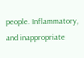people. Inflammatory, and inappropriate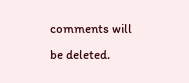comments will be deleted.